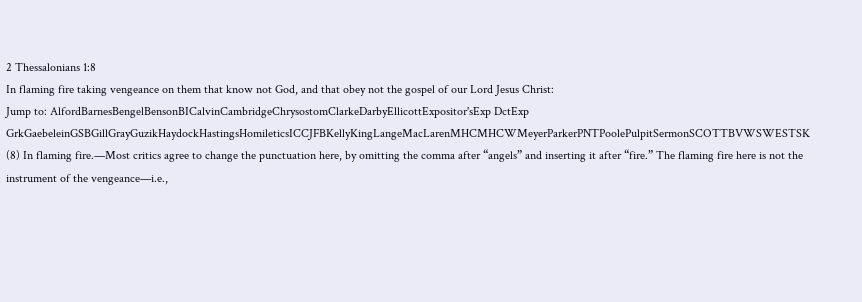2 Thessalonians 1:8
In flaming fire taking vengeance on them that know not God, and that obey not the gospel of our Lord Jesus Christ:
Jump to: AlfordBarnesBengelBensonBICalvinCambridgeChrysostomClarkeDarbyEllicottExpositor'sExp DctExp GrkGaebeleinGSBGillGrayGuzikHaydockHastingsHomileticsICCJFBKellyKingLangeMacLarenMHCMHCWMeyerParkerPNTPoolePulpitSermonSCOTTBVWSWESTSK
(8) In flaming fire.—Most critics agree to change the punctuation here, by omitting the comma after “angels” and inserting it after “fire.” The flaming fire here is not the instrument of the vengeance—i.e.,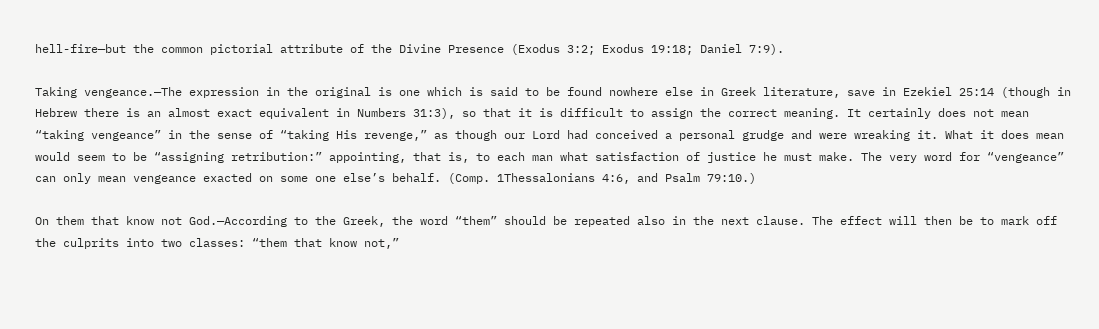hell-fire—but the common pictorial attribute of the Divine Presence (Exodus 3:2; Exodus 19:18; Daniel 7:9).

Taking vengeance.—The expression in the original is one which is said to be found nowhere else in Greek literature, save in Ezekiel 25:14 (though in Hebrew there is an almost exact equivalent in Numbers 31:3), so that it is difficult to assign the correct meaning. It certainly does not mean “taking vengeance” in the sense of “taking His revenge,” as though our Lord had conceived a personal grudge and were wreaking it. What it does mean would seem to be “assigning retribution:” appointing, that is, to each man what satisfaction of justice he must make. The very word for “vengeance” can only mean vengeance exacted on some one else’s behalf. (Comp. 1Thessalonians 4:6, and Psalm 79:10.)

On them that know not God.—According to the Greek, the word “them” should be repeated also in the next clause. The effect will then be to mark off the culprits into two classes: “them that know not,”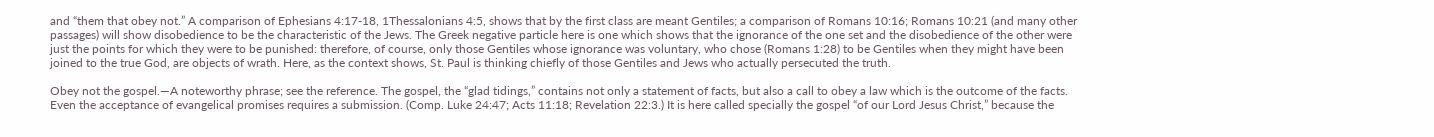and “them that obey not.” A comparison of Ephesians 4:17-18, 1Thessalonians 4:5, shows that by the first class are meant Gentiles; a comparison of Romans 10:16; Romans 10:21 (and many other passages) will show disobedience to be the characteristic of the Jews. The Greek negative particle here is one which shows that the ignorance of the one set and the disobedience of the other were just the points for which they were to be punished: therefore, of course, only those Gentiles whose ignorance was voluntary, who chose (Romans 1:28) to be Gentiles when they might have been joined to the true God, are objects of wrath. Here, as the context shows, St. Paul is thinking chiefly of those Gentiles and Jews who actually persecuted the truth.

Obey not the gospel.—A noteworthy phrase; see the reference. The gospel, the “glad tidings,” contains not only a statement of facts, but also a call to obey a law which is the outcome of the facts. Even the acceptance of evangelical promises requires a submission. (Comp. Luke 24:47; Acts 11:18; Revelation 22:3.) It is here called specially the gospel “of our Lord Jesus Christ,” because the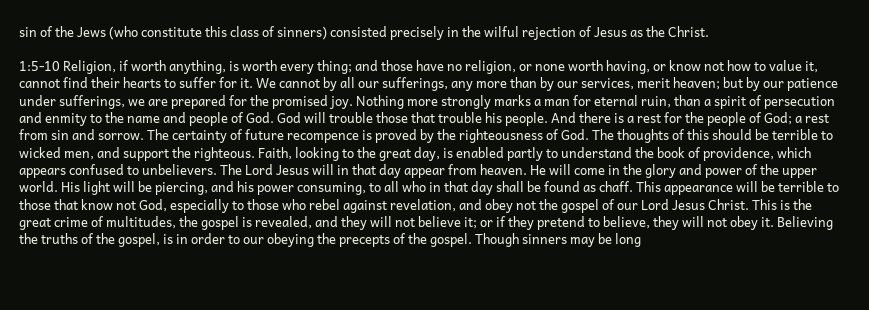sin of the Jews (who constitute this class of sinners) consisted precisely in the wilful rejection of Jesus as the Christ.

1:5-10 Religion, if worth anything, is worth every thing; and those have no religion, or none worth having, or know not how to value it, cannot find their hearts to suffer for it. We cannot by all our sufferings, any more than by our services, merit heaven; but by our patience under sufferings, we are prepared for the promised joy. Nothing more strongly marks a man for eternal ruin, than a spirit of persecution and enmity to the name and people of God. God will trouble those that trouble his people. And there is a rest for the people of God; a rest from sin and sorrow. The certainty of future recompence is proved by the righteousness of God. The thoughts of this should be terrible to wicked men, and support the righteous. Faith, looking to the great day, is enabled partly to understand the book of providence, which appears confused to unbelievers. The Lord Jesus will in that day appear from heaven. He will come in the glory and power of the upper world. His light will be piercing, and his power consuming, to all who in that day shall be found as chaff. This appearance will be terrible to those that know not God, especially to those who rebel against revelation, and obey not the gospel of our Lord Jesus Christ. This is the great crime of multitudes, the gospel is revealed, and they will not believe it; or if they pretend to believe, they will not obey it. Believing the truths of the gospel, is in order to our obeying the precepts of the gospel. Though sinners may be long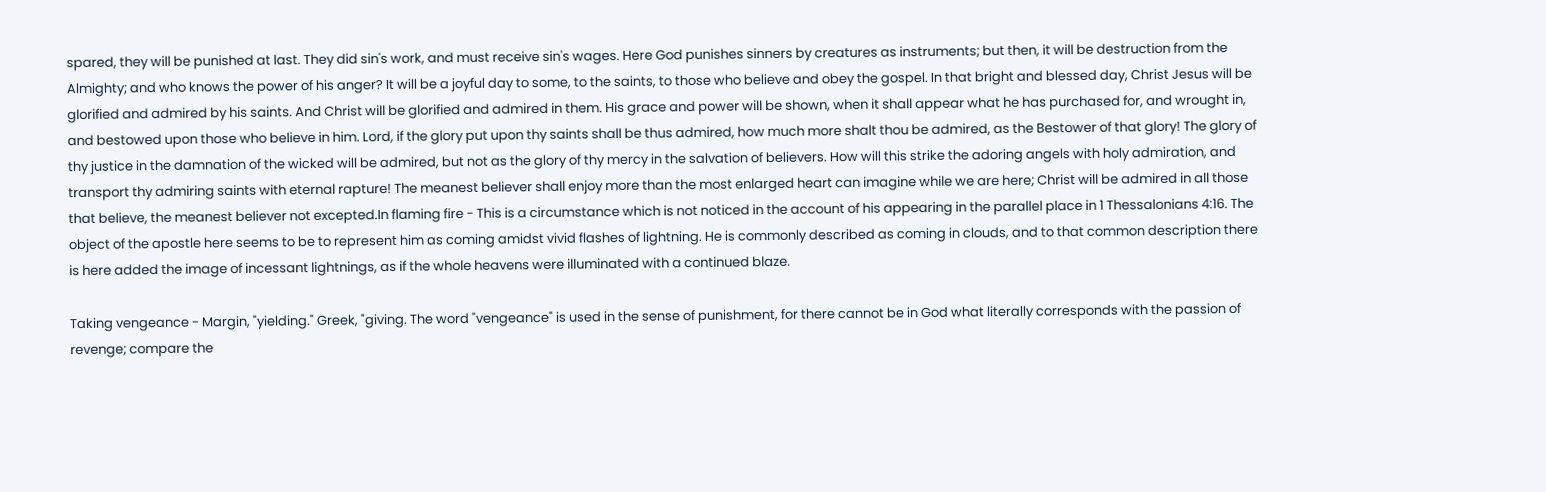spared, they will be punished at last. They did sin's work, and must receive sin's wages. Here God punishes sinners by creatures as instruments; but then, it will be destruction from the Almighty; and who knows the power of his anger? It will be a joyful day to some, to the saints, to those who believe and obey the gospel. In that bright and blessed day, Christ Jesus will be glorified and admired by his saints. And Christ will be glorified and admired in them. His grace and power will be shown, when it shall appear what he has purchased for, and wrought in, and bestowed upon those who believe in him. Lord, if the glory put upon thy saints shall be thus admired, how much more shalt thou be admired, as the Bestower of that glory! The glory of thy justice in the damnation of the wicked will be admired, but not as the glory of thy mercy in the salvation of believers. How will this strike the adoring angels with holy admiration, and transport thy admiring saints with eternal rapture! The meanest believer shall enjoy more than the most enlarged heart can imagine while we are here; Christ will be admired in all those that believe, the meanest believer not excepted.In flaming fire - This is a circumstance which is not noticed in the account of his appearing in the parallel place in 1 Thessalonians 4:16. The object of the apostle here seems to be to represent him as coming amidst vivid flashes of lightning. He is commonly described as coming in clouds, and to that common description there is here added the image of incessant lightnings, as if the whole heavens were illuminated with a continued blaze.

Taking vengeance - Margin, "yielding." Greek, "giving. The word "vengeance" is used in the sense of punishment, for there cannot be in God what literally corresponds with the passion of revenge; compare the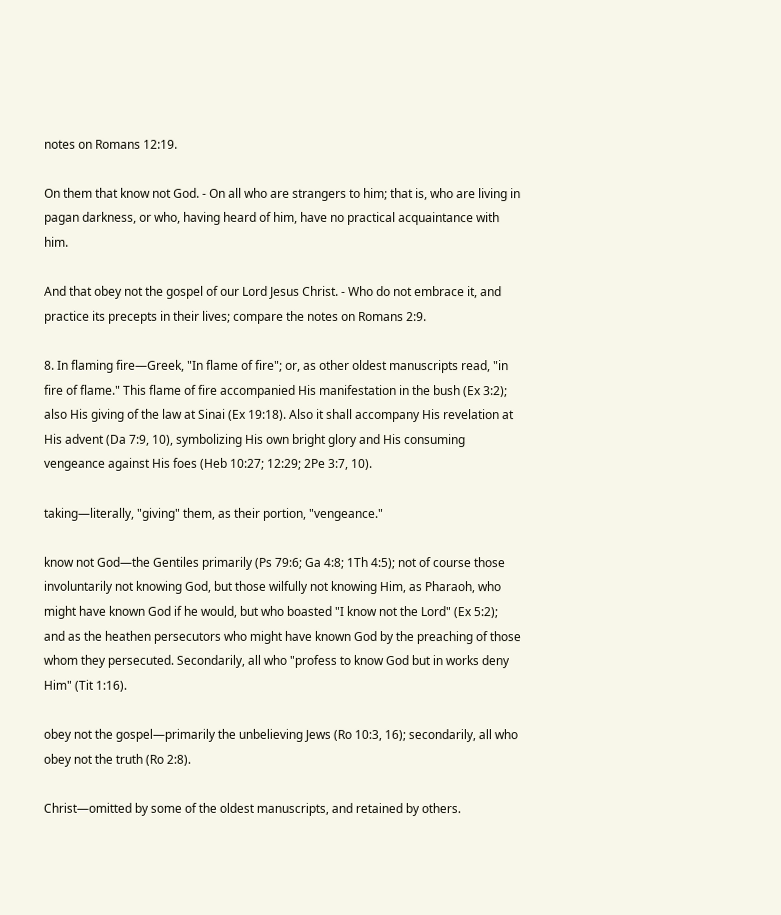notes on Romans 12:19.

On them that know not God. - On all who are strangers to him; that is, who are living in pagan darkness, or who, having heard of him, have no practical acquaintance with him.

And that obey not the gospel of our Lord Jesus Christ. - Who do not embrace it, and practice its precepts in their lives; compare the notes on Romans 2:9.

8. In flaming fire—Greek, "In flame of fire"; or, as other oldest manuscripts read, "in fire of flame." This flame of fire accompanied His manifestation in the bush (Ex 3:2); also His giving of the law at Sinai (Ex 19:18). Also it shall accompany His revelation at His advent (Da 7:9, 10), symbolizing His own bright glory and His consuming vengeance against His foes (Heb 10:27; 12:29; 2Pe 3:7, 10).

taking—literally, "giving" them, as their portion, "vengeance."

know not God—the Gentiles primarily (Ps 79:6; Ga 4:8; 1Th 4:5); not of course those involuntarily not knowing God, but those wilfully not knowing Him, as Pharaoh, who might have known God if he would, but who boasted "I know not the Lord" (Ex 5:2); and as the heathen persecutors who might have known God by the preaching of those whom they persecuted. Secondarily, all who "profess to know God but in works deny Him" (Tit 1:16).

obey not the gospel—primarily the unbelieving Jews (Ro 10:3, 16); secondarily, all who obey not the truth (Ro 2:8).

Christ—omitted by some of the oldest manuscripts, and retained by others.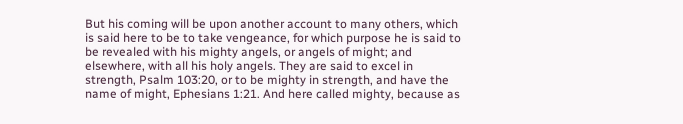But his coming will be upon another account to many others, which is said here to be to take vengeance, for which purpose he is said to be revealed with his mighty angels, or angels of might; and elsewhere, with all his holy angels. They are said to excel in strength, Psalm 103:20, or to be mighty in strength, and have the name of might, Ephesians 1:21. And here called mighty, because as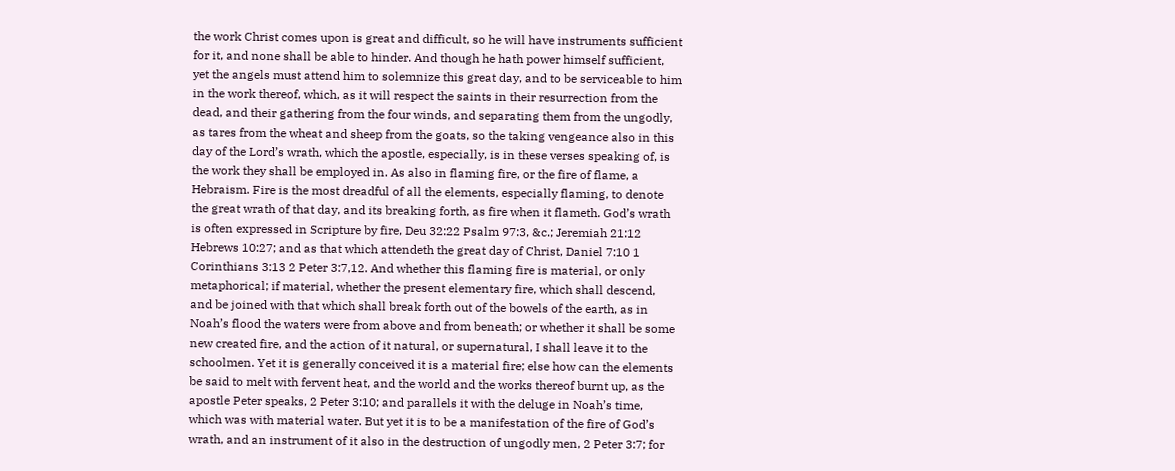the work Christ comes upon is great and difficult, so he will have instruments sufficient for it, and none shall be able to hinder. And though he hath power himself sufficient, yet the angels must attend him to solemnize this great day, and to be serviceable to him in the work thereof, which, as it will respect the saints in their resurrection from the dead, and their gathering from the four winds, and separating them from the ungodly, as tares from the wheat and sheep from the goats, so the taking vengeance also in this day of the Lord’s wrath, which the apostle, especially, is in these verses speaking of, is the work they shall be employed in. As also in flaming fire, or the fire of flame, a Hebraism. Fire is the most dreadful of all the elements, especially flaming, to denote the great wrath of that day, and its breaking forth, as fire when it flameth. God’s wrath is often expressed in Scripture by fire, Deu 32:22 Psalm 97:3, &c.; Jeremiah 21:12 Hebrews 10:27; and as that which attendeth the great day of Christ, Daniel 7:10 1 Corinthians 3:13 2 Peter 3:7,12. And whether this flaming fire is material, or only metaphorical; if material, whether the present elementary fire, which shall descend, and be joined with that which shall break forth out of the bowels of the earth, as in Noah’s flood the waters were from above and from beneath; or whether it shall be some new created fire, and the action of it natural, or supernatural, I shall leave it to the schoolmen. Yet it is generally conceived it is a material fire; else how can the elements be said to melt with fervent heat, and the world and the works thereof burnt up, as the apostle Peter speaks, 2 Peter 3:10; and parallels it with the deluge in Noah’s time, which was with material water. But yet it is to be a manifestation of the fire of God’s wrath, and an instrument of it also in the destruction of ungodly men, 2 Peter 3:7; for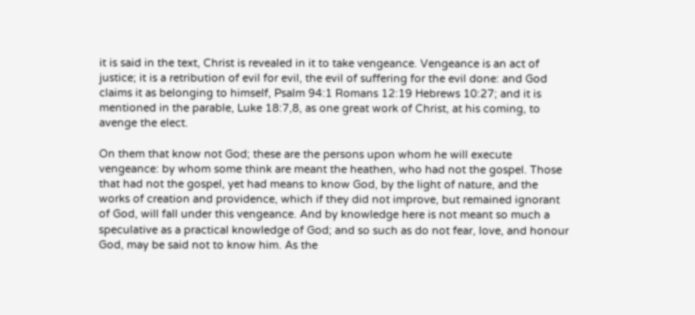it is said in the text, Christ is revealed in it to take vengeance. Vengeance is an act of justice; it is a retribution of evil for evil, the evil of suffering for the evil done: and God claims it as belonging to himself, Psalm 94:1 Romans 12:19 Hebrews 10:27; and it is mentioned in the parable, Luke 18:7,8, as one great work of Christ, at his coming, to avenge the elect.

On them that know not God; these are the persons upon whom he will execute vengeance: by whom some think are meant the heathen, who had not the gospel. Those that had not the gospel, yet had means to know God, by the light of nature, and the works of creation and providence, which if they did not improve, but remained ignorant of God, will fall under this vengeance. And by knowledge here is not meant so much a speculative as a practical knowledge of God; and so such as do not fear, love, and honour God, may be said not to know him. As the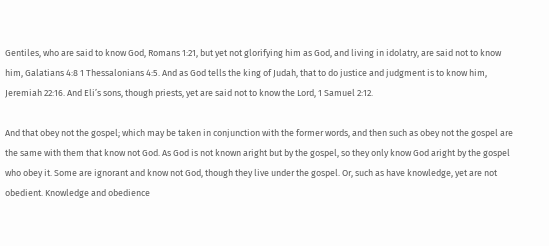Gentiles, who are said to know God, Romans 1:21, but yet not glorifying him as God, and living in idolatry, are said not to know him, Galatians 4:8 1 Thessalonians 4:5. And as God tells the king of Judah, that to do justice and judgment is to know him, Jeremiah 22:16. And Eli’s sons, though priests, yet are said not to know the Lord, 1 Samuel 2:12.

And that obey not the gospel; which may be taken in conjunction with the former words, and then such as obey not the gospel are the same with them that know not God. As God is not known aright but by the gospel, so they only know God aright by the gospel who obey it. Some are ignorant and know not God, though they live under the gospel. Or, such as have knowledge, yet are not obedient. Knowledge and obedience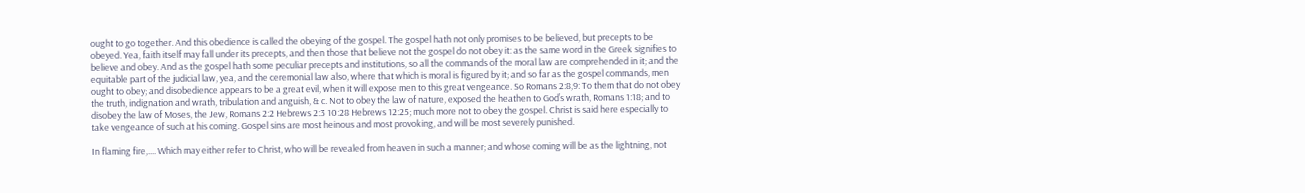ought to go together. And this obedience is called the obeying of the gospel. The gospel hath not only promises to be believed, but precepts to be obeyed. Yea, faith itself may fall under its precepts, and then those that believe not the gospel do not obey it: as the same word in the Greek signifies to believe and obey. And as the gospel hath some peculiar precepts and institutions, so all the commands of the moral law are comprehended in it; and the equitable part of the judicial law, yea, and the ceremonial law also, where that which is moral is figured by it; and so far as the gospel commands, men ought to obey; and disobedience appears to be a great evil, when it will expose men to this great vengeance. So Romans 2:8,9: To them that do not obey the truth, indignation and wrath, tribulation and anguish, & c. Not to obey the law of nature, exposed the heathen to God’s wrath, Romans 1:18; and to disobey the law of Moses, the Jew, Romans 2:2 Hebrews 2:3 10:28 Hebrews 12:25; much more not to obey the gospel. Christ is said here especially to take vengeance of such at his coming. Gospel sins are most heinous and most provoking, and will be most severely punished.

In flaming fire,.... Which may either refer to Christ, who will be revealed from heaven in such a manner; and whose coming will be as the lightning, not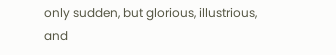only sudden, but glorious, illustrious, and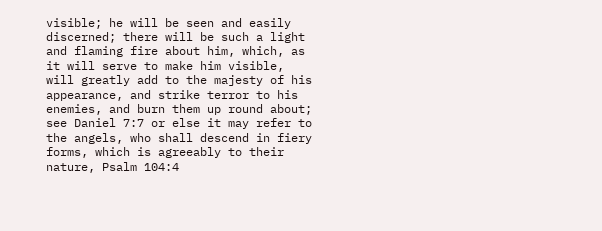visible; he will be seen and easily discerned; there will be such a light and flaming fire about him, which, as it will serve to make him visible, will greatly add to the majesty of his appearance, and strike terror to his enemies, and burn them up round about; see Daniel 7:7 or else it may refer to the angels, who shall descend in fiery forms, which is agreeably to their nature, Psalm 104:4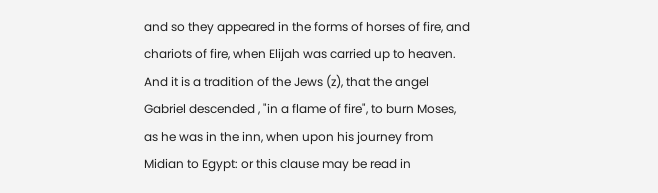and so they appeared in the forms of horses of fire, and chariots of fire, when Elijah was carried up to heaven. And it is a tradition of the Jews (z), that the angel Gabriel descended , "in a flame of fire", to burn Moses, as he was in the inn, when upon his journey from Midian to Egypt: or this clause may be read in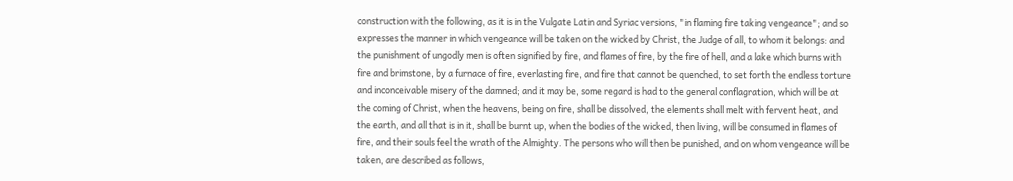construction with the following, as it is in the Vulgate Latin and Syriac versions, "in flaming fire taking vengeance"; and so expresses the manner in which vengeance will be taken on the wicked by Christ, the Judge of all, to whom it belongs: and the punishment of ungodly men is often signified by fire, and flames of fire, by the fire of hell, and a lake which burns with fire and brimstone, by a furnace of fire, everlasting fire, and fire that cannot be quenched, to set forth the endless torture and inconceivable misery of the damned; and it may be, some regard is had to the general conflagration, which will be at the coming of Christ, when the heavens, being on fire, shall be dissolved, the elements shall melt with fervent heat, and the earth, and all that is in it, shall be burnt up, when the bodies of the wicked, then living, will be consumed in flames of fire, and their souls feel the wrath of the Almighty. The persons who will then be punished, and on whom vengeance will be taken, are described as follows,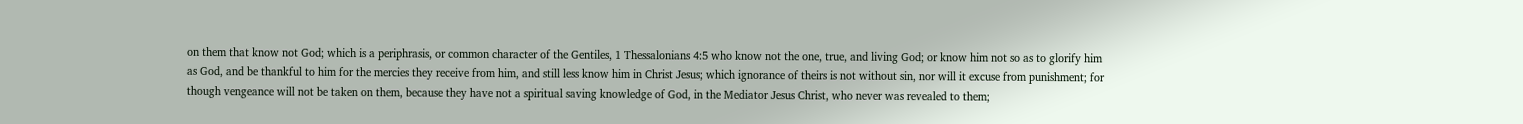on them that know not God; which is a periphrasis, or common character of the Gentiles, 1 Thessalonians 4:5 who know not the one, true, and living God; or know him not so as to glorify him as God, and be thankful to him for the mercies they receive from him, and still less know him in Christ Jesus; which ignorance of theirs is not without sin, nor will it excuse from punishment; for though vengeance will not be taken on them, because they have not a spiritual saving knowledge of God, in the Mediator Jesus Christ, who never was revealed to them;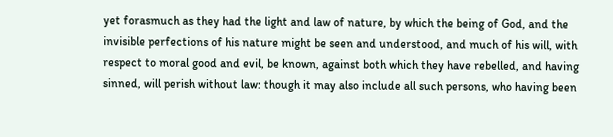yet forasmuch as they had the light and law of nature, by which the being of God, and the invisible perfections of his nature might be seen and understood, and much of his will, with respect to moral good and evil, be known, against both which they have rebelled, and having sinned, will perish without law: though it may also include all such persons, who having been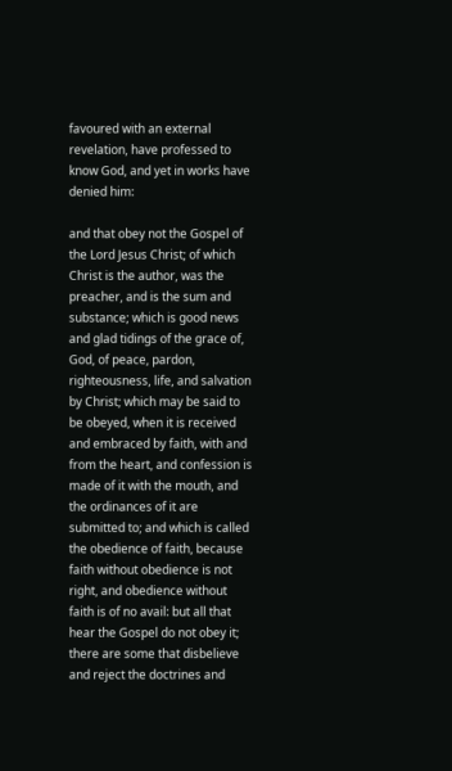favoured with an external revelation, have professed to know God, and yet in works have denied him:

and that obey not the Gospel of the Lord Jesus Christ; of which Christ is the author, was the preacher, and is the sum and substance; which is good news and glad tidings of the grace of, God, of peace, pardon, righteousness, life, and salvation by Christ; which may be said to be obeyed, when it is received and embraced by faith, with and from the heart, and confession is made of it with the mouth, and the ordinances of it are submitted to; and which is called the obedience of faith, because faith without obedience is not right, and obedience without faith is of no avail: but all that hear the Gospel do not obey it; there are some that disbelieve and reject the doctrines and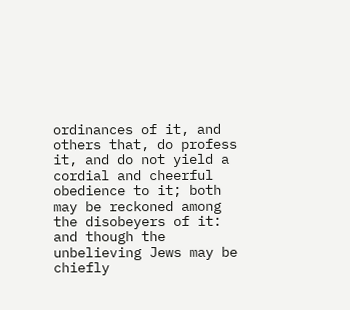ordinances of it, and others that, do profess it, and do not yield a cordial and cheerful obedience to it; both may be reckoned among the disobeyers of it: and though the unbelieving Jews may be chiefly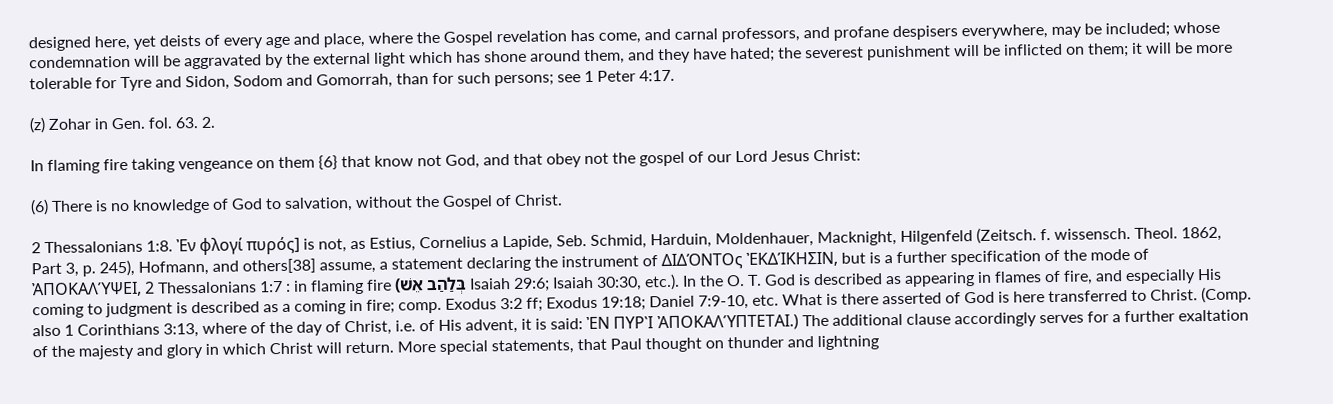designed here, yet deists of every age and place, where the Gospel revelation has come, and carnal professors, and profane despisers everywhere, may be included; whose condemnation will be aggravated by the external light which has shone around them, and they have hated; the severest punishment will be inflicted on them; it will be more tolerable for Tyre and Sidon, Sodom and Gomorrah, than for such persons; see 1 Peter 4:17.

(z) Zohar in Gen. fol. 63. 2.

In flaming fire taking vengeance on them {6} that know not God, and that obey not the gospel of our Lord Jesus Christ:

(6) There is no knowledge of God to salvation, without the Gospel of Christ.

2 Thessalonians 1:8. Ἐν φλογί πυρός] is not, as Estius, Cornelius a Lapide, Seb. Schmid, Harduin, Moldenhauer, Macknight, Hilgenfeld (Zeitsch. f. wissensch. Theol. 1862, Part 3, p. 245), Hofmann, and others[38] assume, a statement declaring the instrument of ΔΙΔΌΝΤΟς ἘΚΔΊΚΗΣΙΝ, but is a further specification of the mode of ἈΠΟΚΑΛΎΨΕΙ, 2 Thessalonians 1:7 : in flaming fire (בְּלַהַב אֵשׁ Isaiah 29:6; Isaiah 30:30, etc.). In the O. T. God is described as appearing in flames of fire, and especially His coming to judgment is described as a coming in fire; comp. Exodus 3:2 ff; Exodus 19:18; Daniel 7:9-10, etc. What is there asserted of God is here transferred to Christ. (Comp. also 1 Corinthians 3:13, where of the day of Christ, i.e. of His advent, it is said: ἘΝ ΠΥΡῚ ἈΠΟΚΑΛΎΠΤΕΤΑΙ.) The additional clause accordingly serves for a further exaltation of the majesty and glory in which Christ will return. More special statements, that Paul thought on thunder and lightning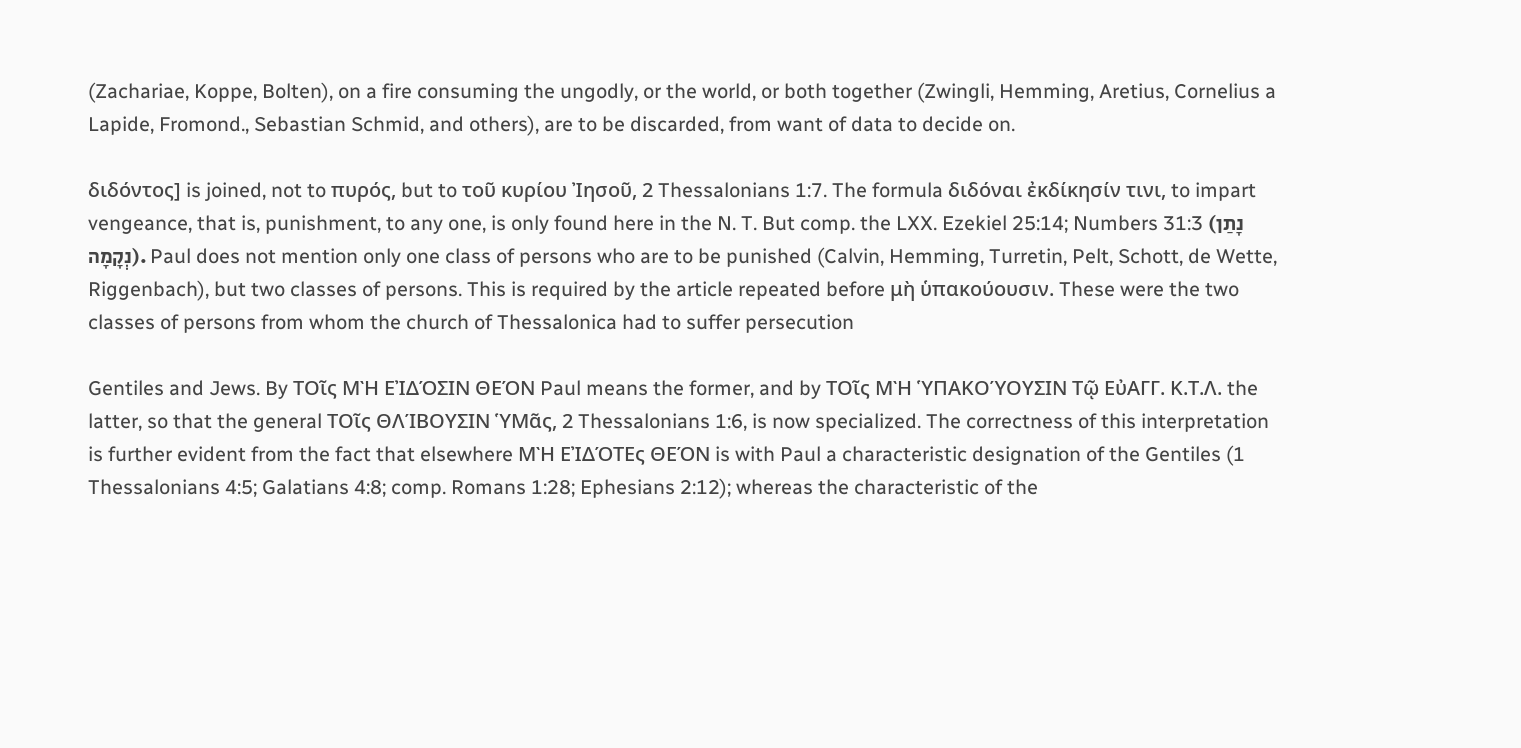(Zachariae, Koppe, Bolten), on a fire consuming the ungodly, or the world, or both together (Zwingli, Hemming, Aretius, Cornelius a Lapide, Fromond., Sebastian Schmid, and others), are to be discarded, from want of data to decide on.

διδόντος] is joined, not to πυρός, but to τοῦ κυρίου Ἰησοῦ, 2 Thessalonians 1:7. The formula διδόναι ἐκδίκησίν τινι, to impart vengeance, that is, punishment, to any one, is only found here in the N. T. But comp. the LXX. Ezekiel 25:14; Numbers 31:3 (נָתַן נְקָמָה). Paul does not mention only one class of persons who are to be punished (Calvin, Hemming, Turretin, Pelt, Schott, de Wette, Riggenbach), but two classes of persons. This is required by the article repeated before μὴ ὑπακούουσιν. These were the two classes of persons from whom the church of Thessalonica had to suffer persecution

Gentiles and Jews. By ΤΟῖς ΜῊ ΕἸΔΌΣΙΝ ΘΕΌΝ Paul means the former, and by ΤΟῖς ΜῊ ὙΠΑΚΟΎΟΥΣΙΝ Τῷ ΕὐΑΓΓ. Κ.Τ.Λ. the latter, so that the general ΤΟῖς ΘΛΊΒΟΥΣΙΝ ὙΜᾶς, 2 Thessalonians 1:6, is now specialized. The correctness of this interpretation is further evident from the fact that elsewhere ΜῊ ΕἸΔΌΤΕς ΘΕΌΝ is with Paul a characteristic designation of the Gentiles (1 Thessalonians 4:5; Galatians 4:8; comp. Romans 1:28; Ephesians 2:12); whereas the characteristic of the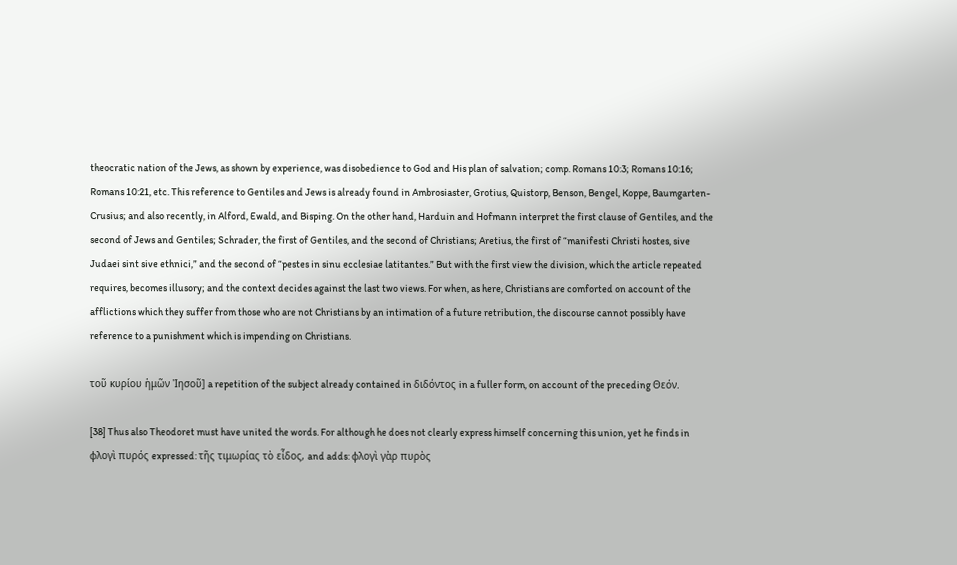theocratic nation of the Jews, as shown by experience, was disobedience to God and His plan of salvation; comp. Romans 10:3; Romans 10:16; Romans 10:21, etc. This reference to Gentiles and Jews is already found in Ambrosiaster, Grotius, Quistorp, Benson, Bengel, Koppe, Baumgarten-Crusius; and also recently, in Alford, Ewald, and Bisping. On the other hand, Harduin and Hofmann interpret the first clause of Gentiles, and the second of Jews and Gentiles; Schrader, the first of Gentiles, and the second of Christians; Aretius, the first of “manifesti Christi hostes, sive Judaei sint sive ethnici,” and the second of “pestes in sinu ecclesiae latitantes.” But with the first view the division, which the article repeated requires, becomes illusory; and the context decides against the last two views. For when, as here, Christians are comforted on account of the afflictions which they suffer from those who are not Christians by an intimation of a future retribution, the discourse cannot possibly have reference to a punishment which is impending on Christians.

τοῦ κυρίου ἡμῶν Ἰησοῦ] a repetition of the subject already contained in διδόντος in a fuller form, on account of the preceding Θεόν.

[38] Thus also Theodoret must have united the words. For although he does not clearly express himself concerning this union, yet he finds in φλογὶ πυρός expressed: τῆς τιμωρίας τὸ εἶδος, and adds: φλογὶ γὰρ πυρὸς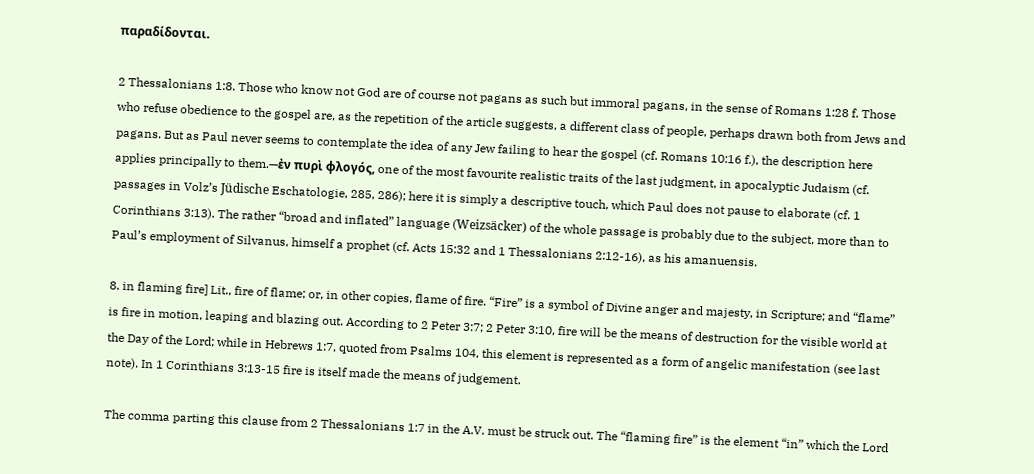παραδίδονται.

2 Thessalonians 1:8. Those who know not God are of course not pagans as such but immoral pagans, in the sense of Romans 1:28 f. Those who refuse obedience to the gospel are, as the repetition of the article suggests, a different class of people, perhaps drawn both from Jews and pagans. But as Paul never seems to contemplate the idea of any Jew failing to hear the gospel (cf. Romans 10:16 f.), the description here applies principally to them.—ἐν πυρὶ φλογός, one of the most favourite realistic traits of the last judgment, in apocalyptic Judaism (cf. passages in Volz’s Jüdische Eschatologie, 285, 286); here it is simply a descriptive touch, which Paul does not pause to elaborate (cf. 1 Corinthians 3:13). The rather “broad and inflated” language (Weizsäcker) of the whole passage is probably due to the subject, more than to Paul’s employment of Silvanus, himself a prophet (cf. Acts 15:32 and 1 Thessalonians 2:12-16), as his amanuensis.

8. in flaming fire] Lit., fire of flame; or, in other copies, flame of fire. “Fire” is a symbol of Divine anger and majesty, in Scripture; and “flame” is fire in motion, leaping and blazing out. According to 2 Peter 3:7; 2 Peter 3:10, fire will be the means of destruction for the visible world at the Day of the Lord; while in Hebrews 1:7, quoted from Psalms 104, this element is represented as a form of angelic manifestation (see last note). In 1 Corinthians 3:13-15 fire is itself made the means of judgement.

The comma parting this clause from 2 Thessalonians 1:7 in the A.V. must be struck out. The “flaming fire” is the element “in” which the Lord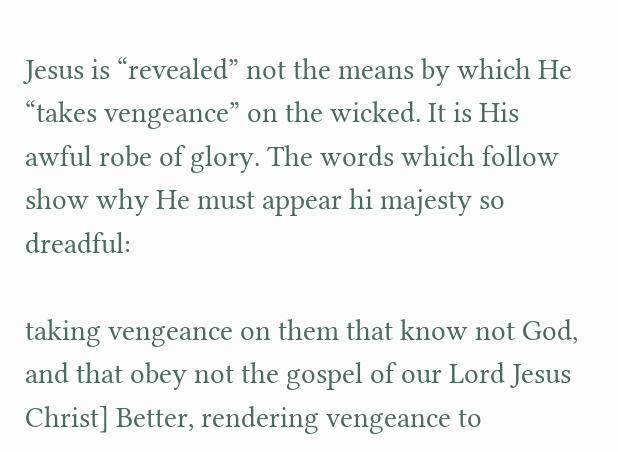Jesus is “revealed” not the means by which He “takes vengeance” on the wicked. It is His awful robe of glory. The words which follow show why He must appear hi majesty so dreadful:

taking vengeance on them that know not God, and that obey not the gospel of our Lord Jesus Christ] Better, rendering vengeance to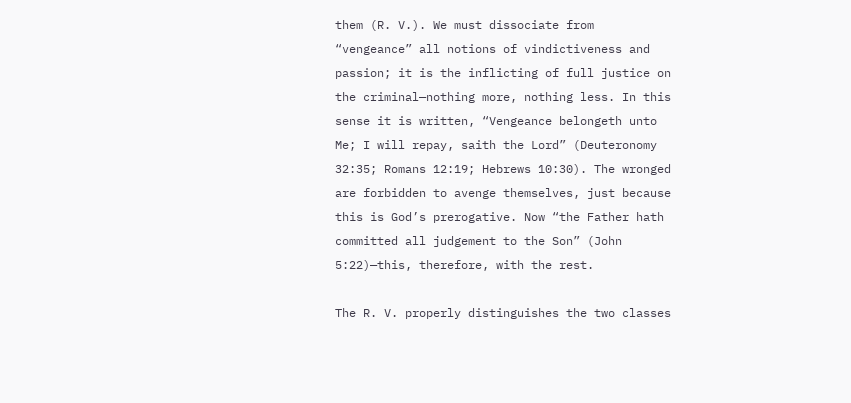them (R. V.). We must dissociate from “vengeance” all notions of vindictiveness and passion; it is the inflicting of full justice on the criminal—nothing more, nothing less. In this sense it is written, “Vengeance belongeth unto Me; I will repay, saith the Lord” (Deuteronomy 32:35; Romans 12:19; Hebrews 10:30). The wronged are forbidden to avenge themselves, just because this is God’s prerogative. Now “the Father hath committed all judgement to the Son” (John 5:22)—this, therefore, with the rest.

The R. V. properly distinguishes the two classes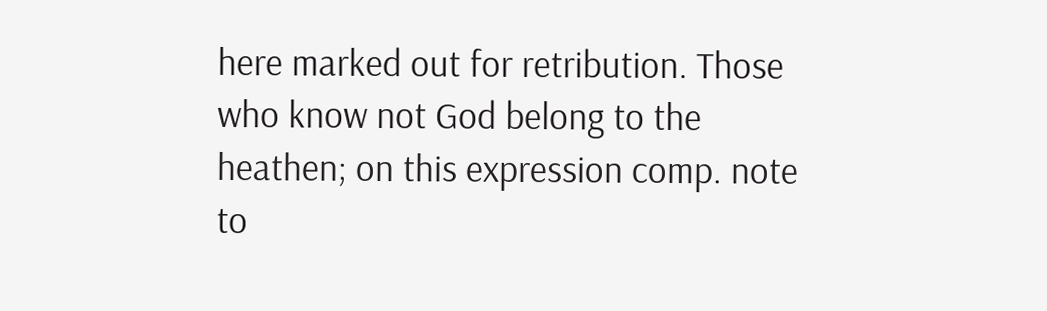here marked out for retribution. Those who know not God belong to the heathen; on this expression comp. note to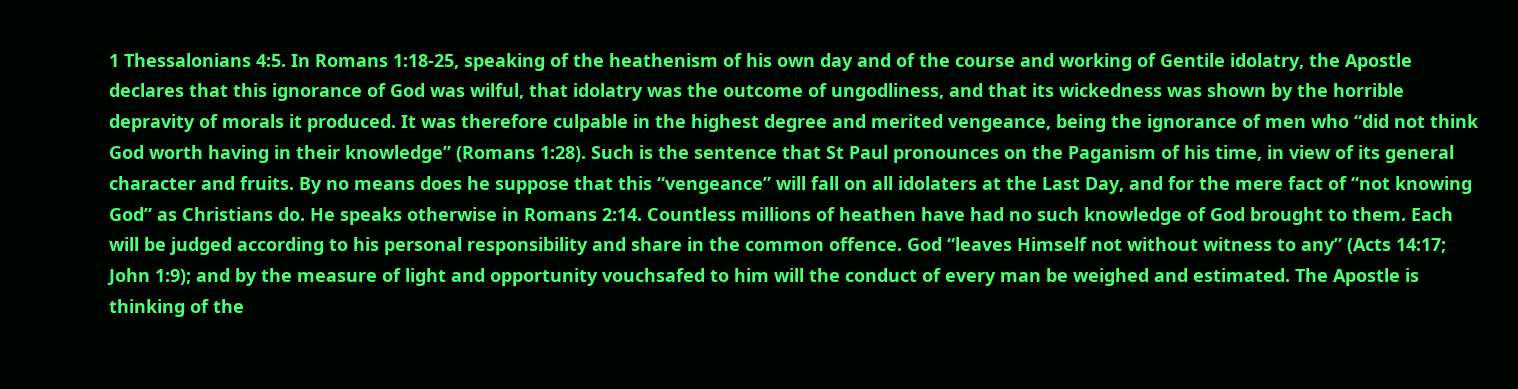1 Thessalonians 4:5. In Romans 1:18-25, speaking of the heathenism of his own day and of the course and working of Gentile idolatry, the Apostle declares that this ignorance of God was wilful, that idolatry was the outcome of ungodliness, and that its wickedness was shown by the horrible depravity of morals it produced. It was therefore culpable in the highest degree and merited vengeance, being the ignorance of men who “did not think God worth having in their knowledge” (Romans 1:28). Such is the sentence that St Paul pronounces on the Paganism of his time, in view of its general character and fruits. By no means does he suppose that this “vengeance” will fall on all idolaters at the Last Day, and for the mere fact of “not knowing God” as Christians do. He speaks otherwise in Romans 2:14. Countless millions of heathen have had no such knowledge of God brought to them. Each will be judged according to his personal responsibility and share in the common offence. God “leaves Himself not without witness to any” (Acts 14:17; John 1:9); and by the measure of light and opportunity vouchsafed to him will the conduct of every man be weighed and estimated. The Apostle is thinking of the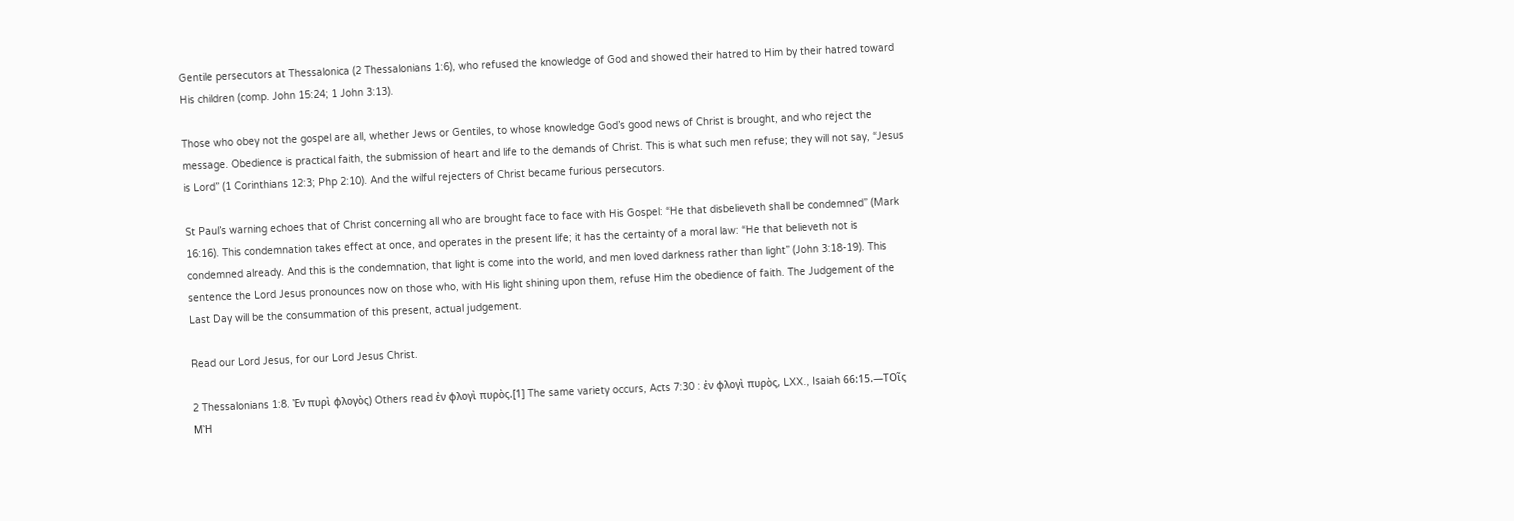Gentile persecutors at Thessalonica (2 Thessalonians 1:6), who refused the knowledge of God and showed their hatred to Him by their hatred toward His children (comp. John 15:24; 1 John 3:13).

Those who obey not the gospel are all, whether Jews or Gentiles, to whose knowledge God’s good news of Christ is brought, and who reject the message. Obedience is practical faith, the submission of heart and life to the demands of Christ. This is what such men refuse; they will not say, “Jesus is Lord” (1 Corinthians 12:3; Php 2:10). And the wilful rejecters of Christ became furious persecutors.

St Paul’s warning echoes that of Christ concerning all who are brought face to face with His Gospel: “He that disbelieveth shall be condemned” (Mark 16:16). This condemnation takes effect at once, and operates in the present life; it has the certainty of a moral law: “He that believeth not is condemned already. And this is the condemnation, that light is come into the world, and men loved darkness rather than light” (John 3:18-19). This sentence the Lord Jesus pronounces now on those who, with His light shining upon them, refuse Him the obedience of faith. The Judgement of the Last Day will be the consummation of this present, actual judgement.

Read our Lord Jesus, for our Lord Jesus Christ.

2 Thessalonians 1:8. Ἐν πυρὶ φλογὸς) Others read ἐν φλογὶ πυρὸς.[1] The same variety occurs, Acts 7:30 : ἐν φλογὶ πυρὸς, LXX., Isaiah 66:15.—ΤΟῖς ΜῊ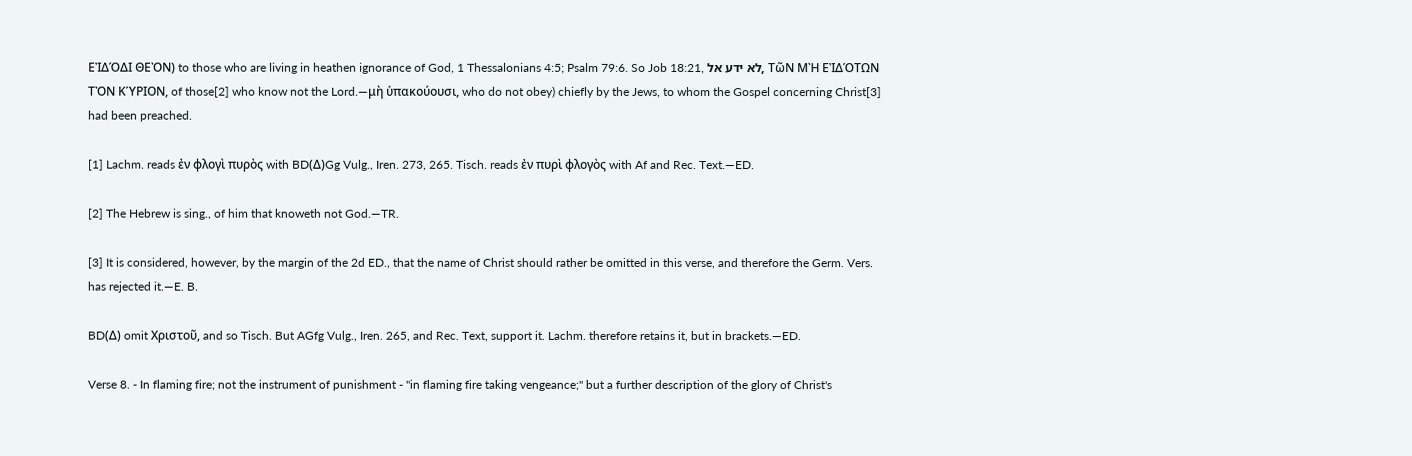ΕἸΔΌΔΙ ΘΕῸΝ) to those who are living in heathen ignorance of God, 1 Thessalonians 4:5; Psalm 79:6. So Job 18:21, לא ידע אל, ΤῶΝ ΜῊ ΕἸΔΌΤΩΝ ΤῸΝ ΚΎΡΙΟΝ, of those[2] who know not the Lord.—μὴ ὑπακούουσι, who do not obey) chiefly by the Jews, to whom the Gospel concerning Christ[3] had been preached.

[1] Lachm. reads ἐν φλογὶ πυρὸς with BD(Δ)Gg Vulg., Iren. 273, 265. Tisch. reads ἐν πυρὶ φλογὸς with Af and Rec. Text.—ED.

[2] The Hebrew is sing., of him that knoweth not God.—TR.

[3] It is considered, however, by the margin of the 2d ED., that the name of Christ should rather be omitted in this verse, and therefore the Germ. Vers. has rejected it.—E. B.

BD(Δ) omit Χριστοῦ, and so Tisch. But AGfg Vulg., Iren. 265, and Rec. Text, support it. Lachm. therefore retains it, but in brackets.—ED.

Verse 8. - In flaming fire; not the instrument of punishment - "in flaming fire taking vengeance;" but a further description of the glory of Christ's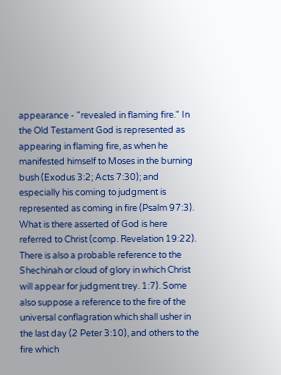appearance - "revealed in flaming fire." In the Old Testament God is represented as appearing in flaming fire, as when he manifested himself to Moses in the burning bush (Exodus 3:2; Acts 7:30); and especially his coming to judgment is represented as coming in fire (Psalm 97:3). What is there asserted of God is here referred to Christ (comp. Revelation 19:22). There is also a probable reference to the Shechinah or cloud of glory in which Christ will appear for judgment trey. 1:7). Some also suppose a reference to the fire of the universal conflagration which shall usher in the last day (2 Peter 3:10), and others to the fire which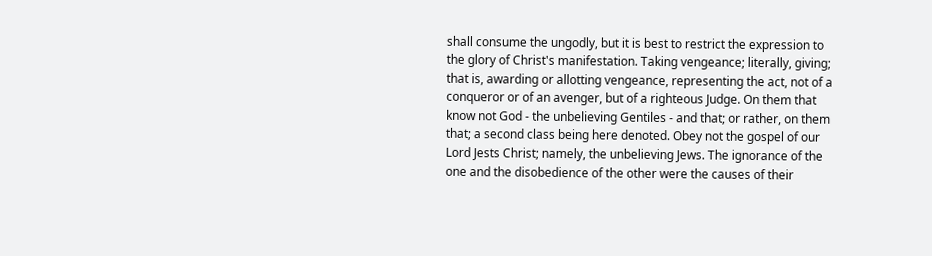shall consume the ungodly, but it is best to restrict the expression to the glory of Christ's manifestation. Taking vengeance; literally, giving; that is, awarding or allotting vengeance, representing the act, not of a conqueror or of an avenger, but of a righteous Judge. On them that know not God - the unbelieving Gentiles - and that; or rather, on them that; a second class being here denoted. Obey not the gospel of our Lord Jests Christ; namely, the unbelieving Jews. The ignorance of the one and the disobedience of the other were the causes of their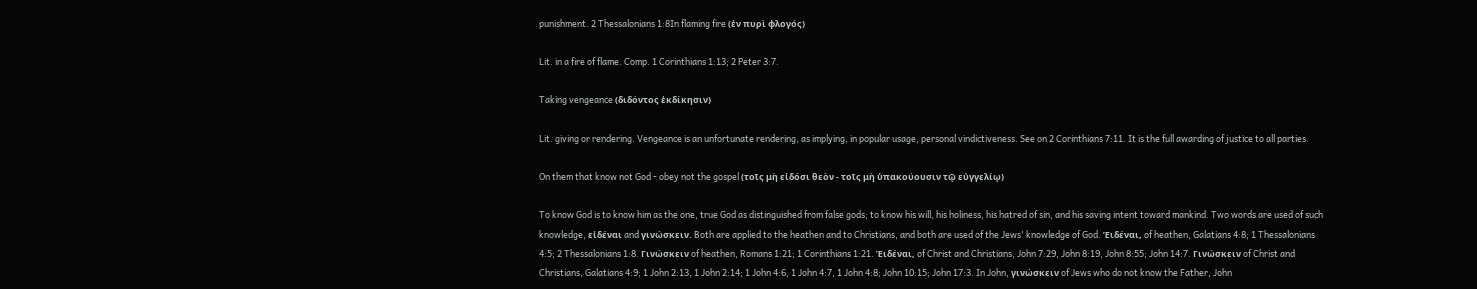punishment. 2 Thessalonians 1:8In flaming fire (ἐν πυρὶ φλογός)

Lit. in a fire of flame. Comp. 1 Corinthians 1:13; 2 Peter 3:7.

Taking vengeance (διδόντος ἐκδίκησιν)

Lit. giving or rendering. Vengeance is an unfortunate rendering, as implying, in popular usage, personal vindictiveness. See on 2 Corinthians 7:11. It is the full awarding of justice to all parties.

On them that know not God - obey not the gospel (τοῖς μὴ εἰδόσι θεὸν - τοῖς μὴ ὑπακούουσιν τῷ εὐγγελίῳ)

To know God is to know him as the one, true God as distinguished from false gods; to know his will, his holiness, his hatred of sin, and his saving intent toward mankind. Two words are used of such knowledge, εἰδέναι and γινώσκειν. Both are applied to the heathen and to Christians, and both are used of the Jews' knowledge of God. Ἑιδέναι, of heathen, Galatians 4:8; 1 Thessalonians 4:5; 2 Thessalonians 1:8. Γινώσκειν of heathen, Romans 1:21; 1 Corinthians 1:21. Ἑιδέναι, of Christ and Christians, John 7:29, John 8:19, John 8:55; John 14:7. Γινώσκειν of Christ and Christians, Galatians 4:9; 1 John 2:13, 1 John 2:14; 1 John 4:6, 1 John 4:7, 1 John 4:8; John 10:15; John 17:3. In John, γινώσκειν of Jews who do not know the Father, John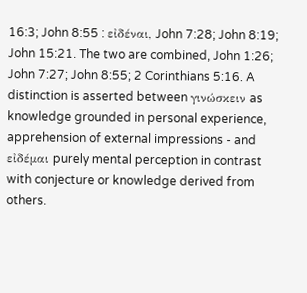16:3; John 8:55 : εἰδέναι, John 7:28; John 8:19; John 15:21. The two are combined, John 1:26; John 7:27; John 8:55; 2 Corinthians 5:16. A distinction is asserted between γινώσκειν as knowledge grounded in personal experience, apprehension of external impressions - and εἰδέμαι purely mental perception in contrast with conjecture or knowledge derived from others.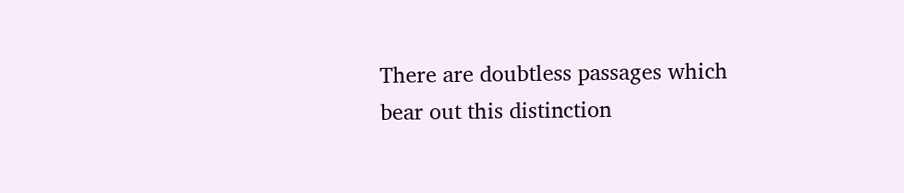There are doubtless passages which bear out this distinction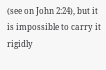(see on John 2:24), but it is impossible to carry it rigidly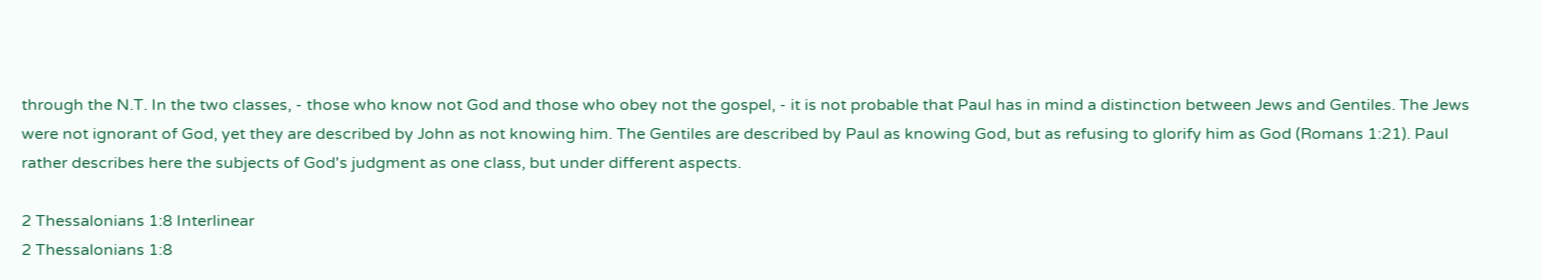through the N.T. In the two classes, - those who know not God and those who obey not the gospel, - it is not probable that Paul has in mind a distinction between Jews and Gentiles. The Jews were not ignorant of God, yet they are described by John as not knowing him. The Gentiles are described by Paul as knowing God, but as refusing to glorify him as God (Romans 1:21). Paul rather describes here the subjects of God's judgment as one class, but under different aspects.

2 Thessalonians 1:8 Interlinear
2 Thessalonians 1:8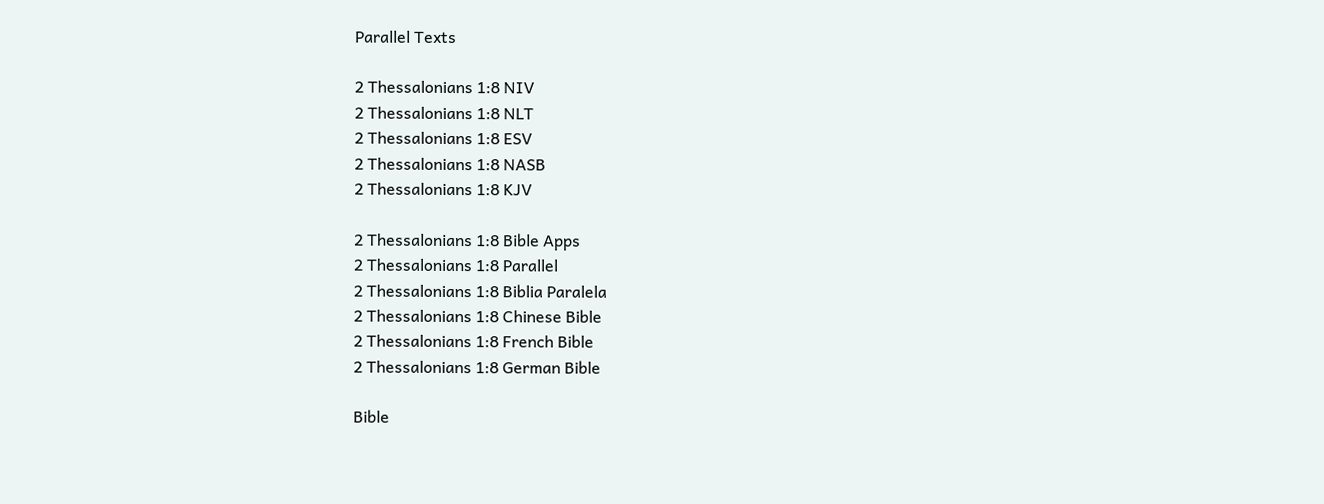Parallel Texts

2 Thessalonians 1:8 NIV
2 Thessalonians 1:8 NLT
2 Thessalonians 1:8 ESV
2 Thessalonians 1:8 NASB
2 Thessalonians 1:8 KJV

2 Thessalonians 1:8 Bible Apps
2 Thessalonians 1:8 Parallel
2 Thessalonians 1:8 Biblia Paralela
2 Thessalonians 1:8 Chinese Bible
2 Thessalonians 1:8 French Bible
2 Thessalonians 1:8 German Bible

Bible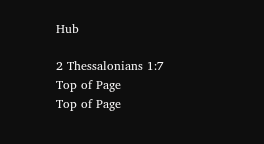Hub

2 Thessalonians 1:7
Top of Page
Top of Page